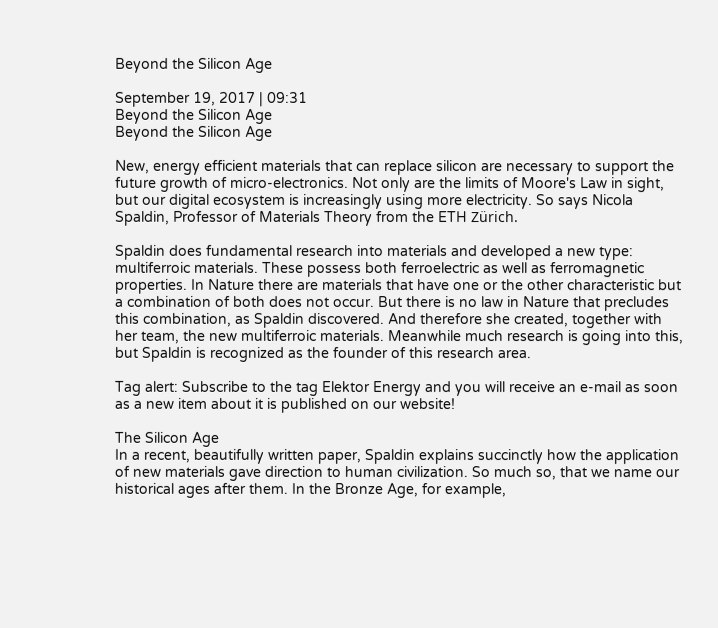Beyond the Silicon Age

September 19, 2017 | 09:31
Beyond the Silicon Age
Beyond the Silicon Age

New, energy efficient materials that can replace silicon are necessary to support the future growth of micro-electronics. Not only are the limits of Moore's Law in sight, but our digital ecosystem is increasingly using more electricity. So says Nicola Spaldin, Professor of Materials Theory from the ETH Zürich.

Spaldin does fundamental research into materials and developed a new type: multiferroic materials. These possess both ferroelectric as well as ferromagnetic properties. In Nature there are materials that have one or the other characteristic but a combination of both does not occur. But there is no law in Nature that precludes this combination, as Spaldin discovered. And therefore she created, together with her team, the new multiferroic materials. Meanwhile much research is going into this, but Spaldin is recognized as the founder of this research area.

Tag alert: Subscribe to the tag Elektor Energy and you will receive an e-mail as soon as a new item about it is published on our website!

The Silicon Age
In a recent, beautifully written paper, Spaldin explains succinctly how the application of new materials gave direction to human civilization. So much so, that we name our historical ages after them. In the Bronze Age, for example,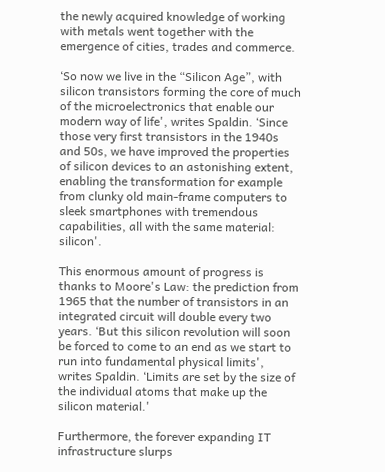the newly acquired knowledge of working with metals went together with the emergence of cities, trades and commerce.

‘So now we live in the “Silicon Age”, with silicon transistors forming the core of much of the microelectronics that enable our modern way of life', writes Spaldin. ‘Since those very first transistors in the 1940s and 50s, we have improved the properties of silicon devices to an astonishing extent, enabling the transformation for example from clunky old main-frame computers to sleek smartphones with tremendous capabilities, all with the same material: silicon'.

This enormous amount of progress is thanks to Moore's Law: the prediction from 1965 that the number of transistors in an integrated circuit will double every two years. ‘But this silicon revolution will soon be forced to come to an end as we start to run into fundamental physical limits', writes Spaldin. ‘Limits are set by the size of the individual atoms that make up the silicon material.'

Furthermore, the forever expanding IT infrastructure slurps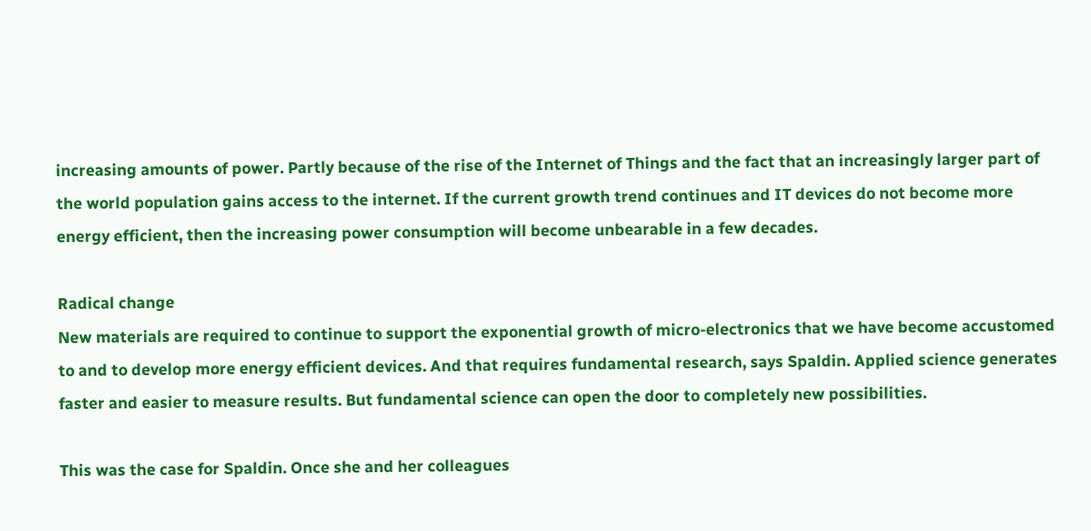increasing amounts of power. Partly because of the rise of the Internet of Things and the fact that an increasingly larger part of the world population gains access to the internet. If the current growth trend continues and IT devices do not become more energy efficient, then the increasing power consumption will become unbearable in a few decades.

Radical change
New materials are required to continue to support the exponential growth of micro-electronics that we have become accustomed to and to develop more energy efficient devices. And that requires fundamental research, says Spaldin. Applied science generates faster and easier to measure results. But fundamental science can open the door to completely new possibilities.

This was the case for Spaldin. Once she and her colleagues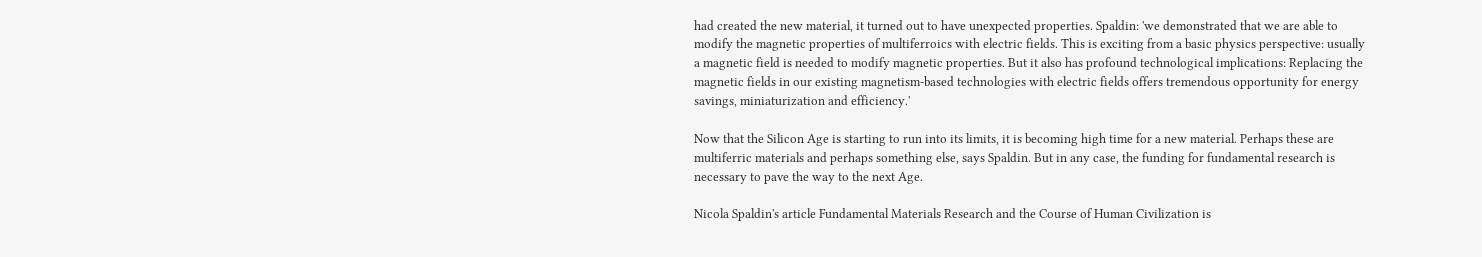had created the new material, it turned out to have unexpected properties. Spaldin: 'we demonstrated that we are able to modify the magnetic properties of multiferroics with electric fields. This is exciting from a basic physics perspective: usually a magnetic field is needed to modify magnetic properties. But it also has profound technological implications: Replacing the magnetic fields in our existing magnetism-based technologies with electric fields offers tremendous opportunity for energy savings, miniaturization and efficiency.'

Now that the Silicon Age is starting to run into its limits, it is becoming high time for a new material. Perhaps these are multiferric materials and perhaps something else, says Spaldin. But in any case, the funding for fundamental research is necessary to pave the way to the next Age.

Nicola Spaldin's article Fundamental Materials Research and the Course of Human Civilization is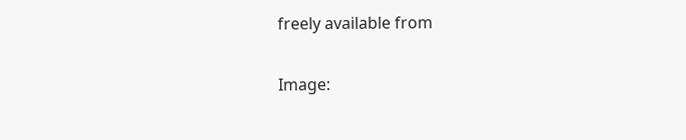freely available from

Image: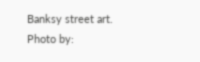Banksy street art. Photo by: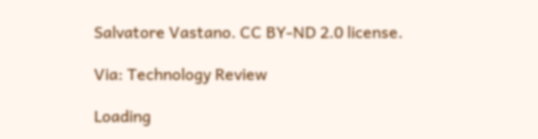Salvatore Vastano. CC BY-ND 2.0 license.

Via: Technology Review

Loading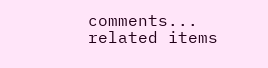comments...
related items